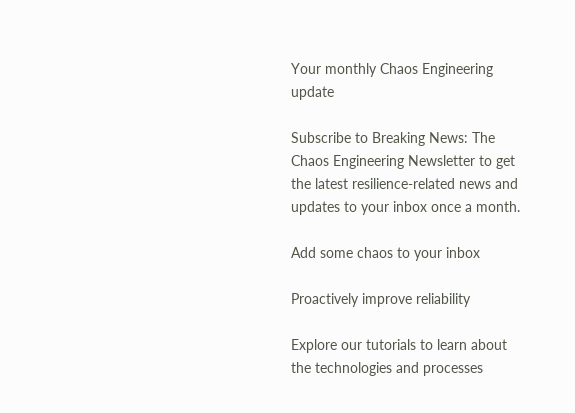Your monthly Chaos Engineering update

Subscribe to Breaking News: The Chaos Engineering Newsletter to get the latest resilience-related news and updates to your inbox once a month.

Add some chaos to your inbox

Proactively improve reliability

Explore our tutorials to learn about the technologies and processes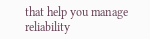that help you manage reliability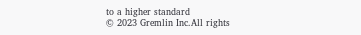to a higher standard
© 2023 Gremlin Inc.All rights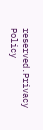reserved.Privacy Policy